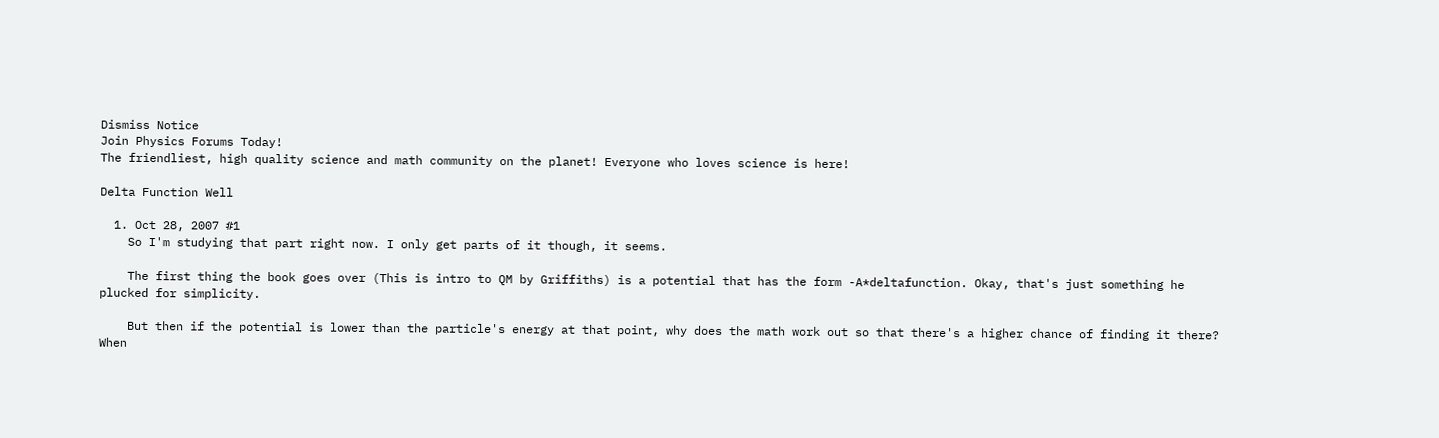Dismiss Notice
Join Physics Forums Today!
The friendliest, high quality science and math community on the planet! Everyone who loves science is here!

Delta Function Well

  1. Oct 28, 2007 #1
    So I'm studying that part right now. I only get parts of it though, it seems.

    The first thing the book goes over (This is intro to QM by Griffiths) is a potential that has the form -A*deltafunction. Okay, that's just something he plucked for simplicity.

    But then if the potential is lower than the particle's energy at that point, why does the math work out so that there's a higher chance of finding it there? When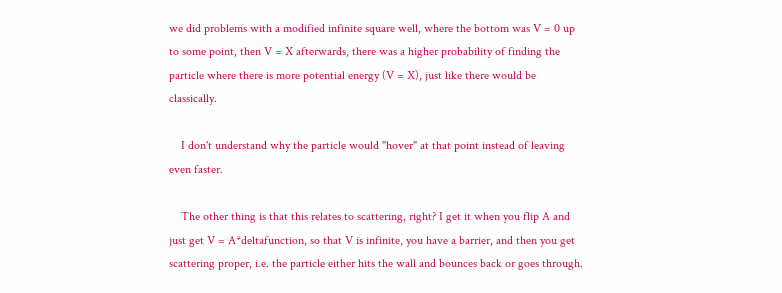we did problems with a modified infinite square well, where the bottom was V = 0 up to some point, then V = X afterwards, there was a higher probability of finding the particle where there is more potential energy (V = X), just like there would be classically.

    I don't understand why the particle would "hover" at that point instead of leaving even faster.

    The other thing is that this relates to scattering, right? I get it when you flip A and just get V = A*deltafunction, so that V is infinite, you have a barrier, and then you get scattering proper, i.e. the particle either hits the wall and bounces back or goes through.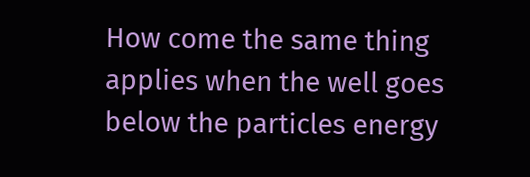How come the same thing applies when the well goes below the particles energy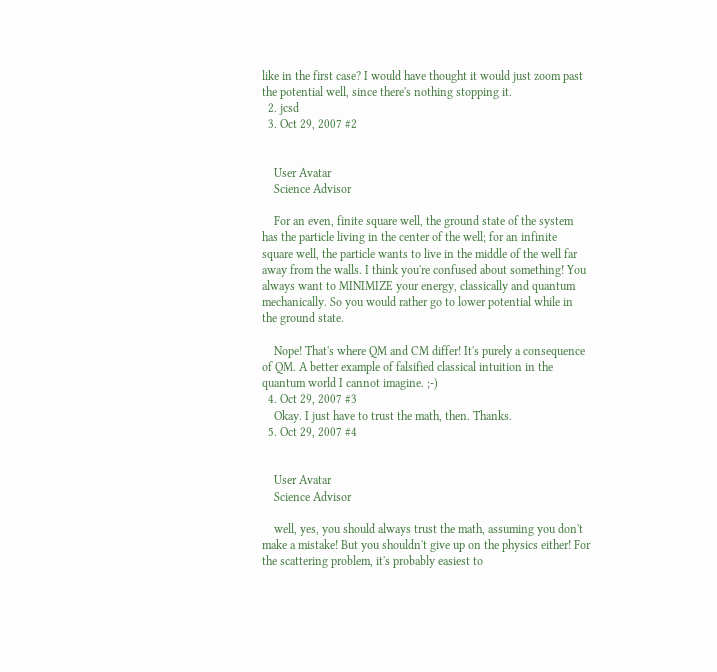like in the first case? I would have thought it would just zoom past the potential well, since there's nothing stopping it.
  2. jcsd
  3. Oct 29, 2007 #2


    User Avatar
    Science Advisor

    For an even, finite square well, the ground state of the system has the particle living in the center of the well; for an infinite square well, the particle wants to live in the middle of the well far away from the walls. I think you're confused about something! You always want to MINIMIZE your energy, classically and quantum mechanically. So you would rather go to lower potential while in the ground state.

    Nope! That's where QM and CM differ! It's purely a consequence of QM. A better example of falsified classical intuition in the quantum world I cannot imagine. ;-)
  4. Oct 29, 2007 #3
    Okay. I just have to trust the math, then. Thanks.
  5. Oct 29, 2007 #4


    User Avatar
    Science Advisor

    well, yes, you should always trust the math, assuming you don't make a mistake! But you shouldn't give up on the physics either! For the scattering problem, it's probably easiest to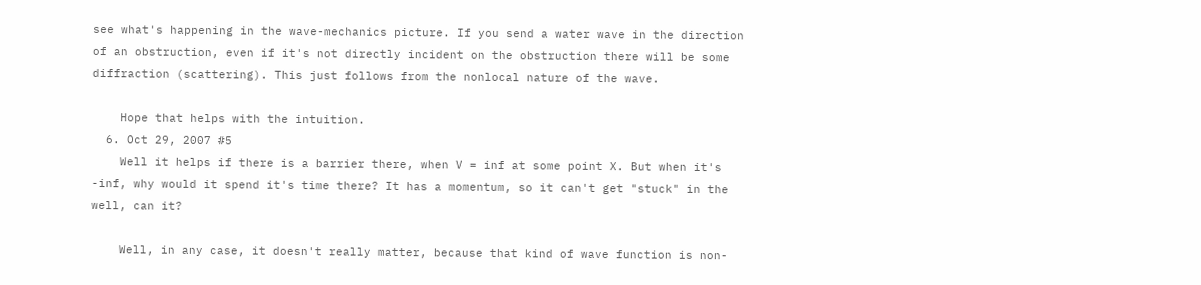see what's happening in the wave-mechanics picture. If you send a water wave in the direction of an obstruction, even if it's not directly incident on the obstruction there will be some diffraction (scattering). This just follows from the nonlocal nature of the wave.

    Hope that helps with the intuition.
  6. Oct 29, 2007 #5
    Well it helps if there is a barrier there, when V = inf at some point X. But when it's -inf, why would it spend it's time there? It has a momentum, so it can't get "stuck" in the well, can it?

    Well, in any case, it doesn't really matter, because that kind of wave function is non-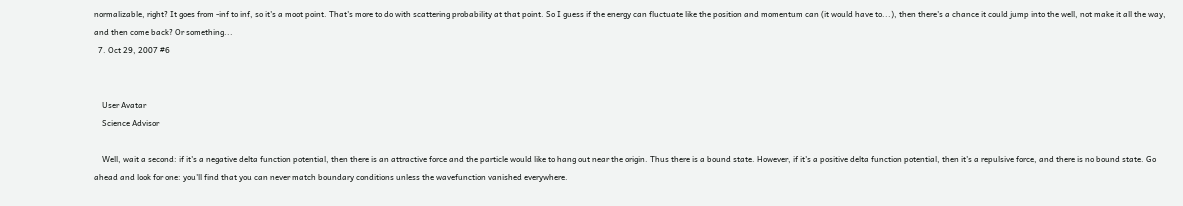normalizable, right? It goes from -inf to inf, so it's a moot point. That's more to do with scattering probability at that point. So I guess if the energy can fluctuate like the position and momentum can (it would have to...), then there's a chance it could jump into the well, not make it all the way, and then come back? Or something...
  7. Oct 29, 2007 #6


    User Avatar
    Science Advisor

    Well, wait a second: if it's a negative delta function potential, then there is an attractive force and the particle would like to hang out near the origin. Thus there is a bound state. However, if it's a positive delta function potential, then it's a repulsive force, and there is no bound state. Go ahead and look for one: you'll find that you can never match boundary conditions unless the wavefunction vanished everywhere.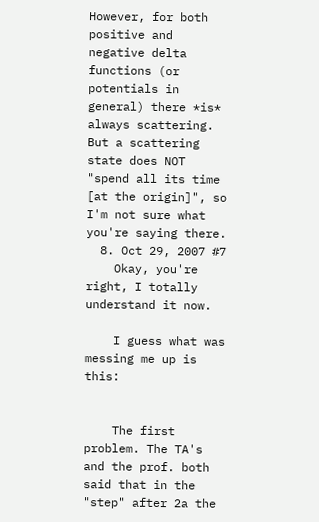However, for both positive and negative delta functions (or potentials in general) there *is* always scattering. But a scattering state does NOT "spend all its time [at the origin]", so I'm not sure what you're saying there.
  8. Oct 29, 2007 #7
    Okay, you're right, I totally understand it now.

    I guess what was messing me up is this:


    The first problem. The TA's and the prof. both said that in the "step" after 2a the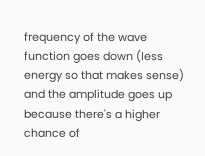frequency of the wave function goes down (less energy so that makes sense) and the amplitude goes up because there's a higher chance of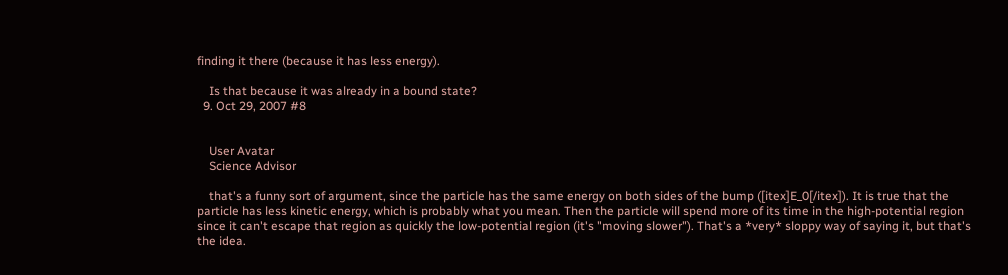finding it there (because it has less energy).

    Is that because it was already in a bound state?
  9. Oct 29, 2007 #8


    User Avatar
    Science Advisor

    that's a funny sort of argument, since the particle has the same energy on both sides of the bump ([itex]E_0[/itex]). It is true that the particle has less kinetic energy, which is probably what you mean. Then the particle will spend more of its time in the high-potential region since it can't escape that region as quickly the low-potential region (it's "moving slower"). That's a *very* sloppy way of saying it, but that's the idea.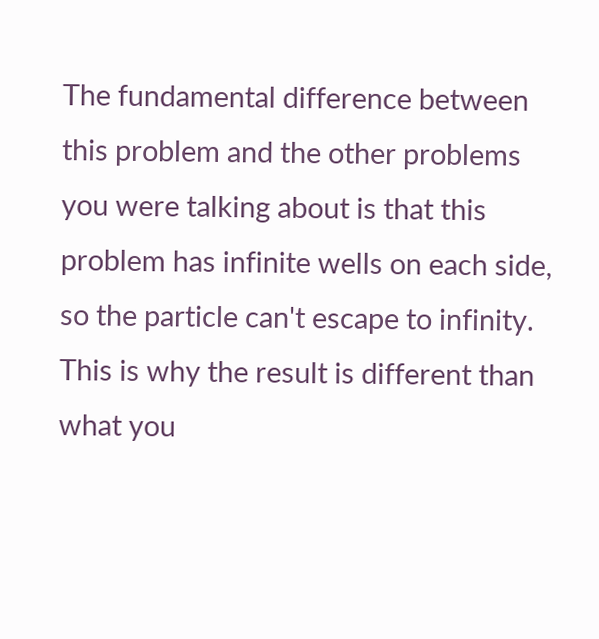The fundamental difference between this problem and the other problems you were talking about is that this problem has infinite wells on each side, so the particle can't escape to infinity. This is why the result is different than what you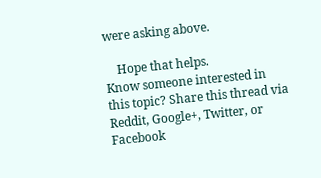were asking above.

    Hope that helps.
Know someone interested in this topic? Share this thread via Reddit, Google+, Twitter, or Facebook